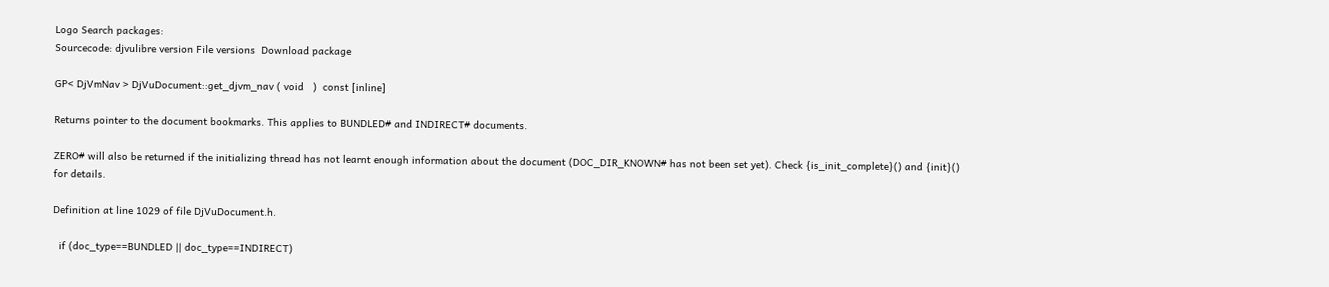Logo Search packages:
Sourcecode: djvulibre version File versions  Download package

GP< DjVmNav > DjVuDocument::get_djvm_nav ( void   )  const [inline]

Returns pointer to the document bookmarks. This applies to BUNDLED# and INDIRECT# documents.

ZERO# will also be returned if the initializing thread has not learnt enough information about the document (DOC_DIR_KNOWN# has not been set yet). Check {is_init_complete}() and {init}() for details.

Definition at line 1029 of file DjVuDocument.h.

  if (doc_type==BUNDLED || doc_type==INDIRECT)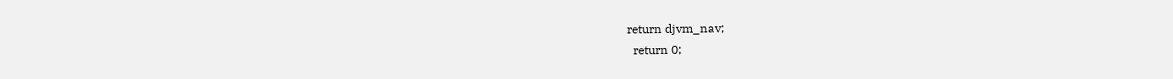return djvm_nav;
  return 0;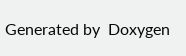Generated by  Doxygen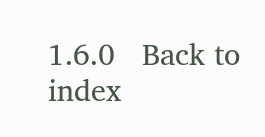1.6.0   Back to index